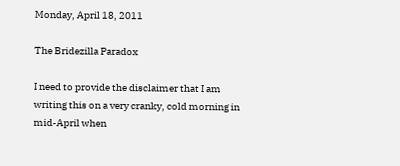Monday, April 18, 2011

The Bridezilla Paradox

I need to provide the disclaimer that I am writing this on a very cranky, cold morning in mid-April when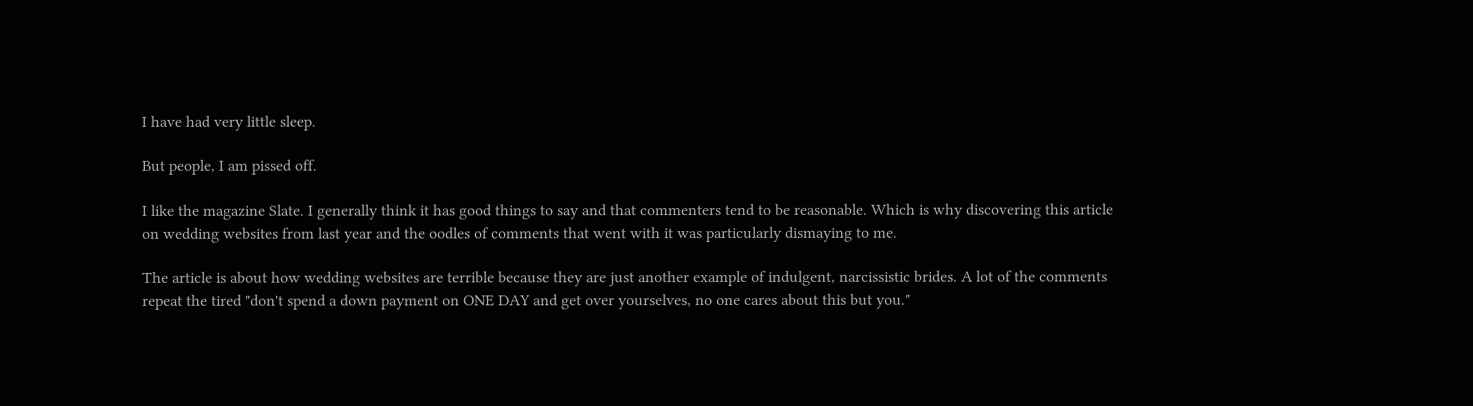I have had very little sleep.

But people, I am pissed off.

I like the magazine Slate. I generally think it has good things to say and that commenters tend to be reasonable. Which is why discovering this article on wedding websites from last year and the oodles of comments that went with it was particularly dismaying to me.

The article is about how wedding websites are terrible because they are just another example of indulgent, narcissistic brides. A lot of the comments repeat the tired "don't spend a down payment on ONE DAY and get over yourselves, no one cares about this but you."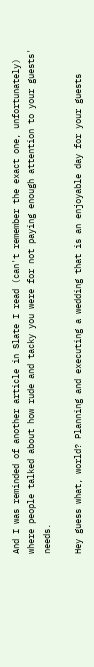And I was reminded of another article in Slate I read (can't remember the exact one, unfortunately) where people talked about how rude and tacky you were for not paying enough attention to your guests' needs.

Hey guess what, world? Planning and executing a wedding that is an enjoyable day for your guests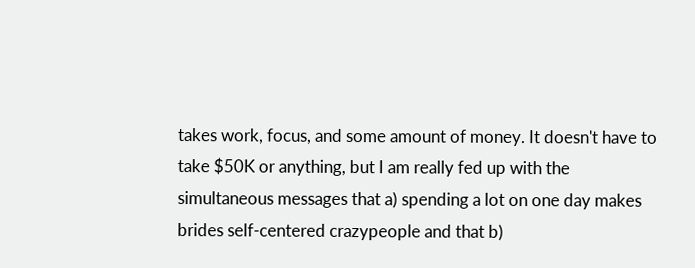takes work, focus, and some amount of money. It doesn't have to take $50K or anything, but I am really fed up with the simultaneous messages that a) spending a lot on one day makes brides self-centered crazypeople and that b)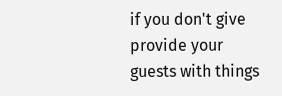if you don't give provide your guests with things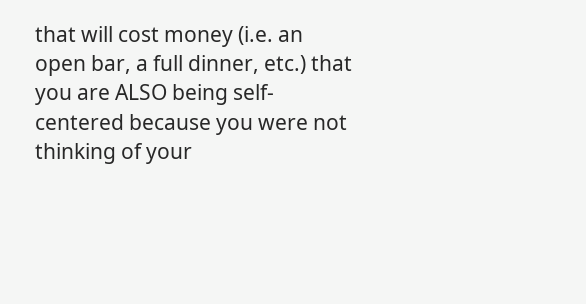that will cost money (i.e. an open bar, a full dinner, etc.) that you are ALSO being self-centered because you were not thinking of your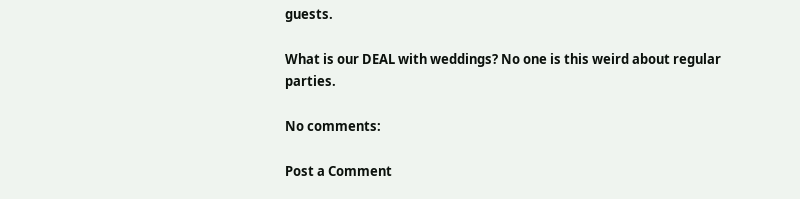guests.

What is our DEAL with weddings? No one is this weird about regular parties.

No comments:

Post a Comment